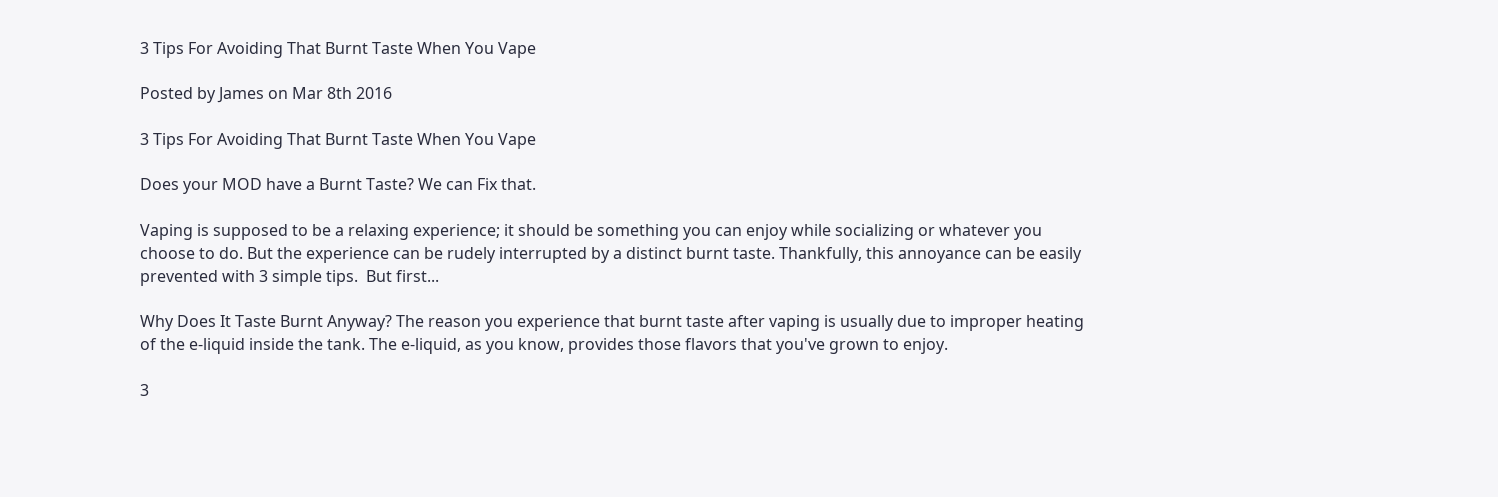3 Tips For Avoiding That Burnt Taste When You Vape

Posted by James on Mar 8th 2016

3 Tips For Avoiding That Burnt Taste When You Vape

Does your MOD have a Burnt Taste? We can Fix that.

Vaping is supposed to be a relaxing experience; it should be something you can enjoy while socializing or whatever you choose to do. But the experience can be rudely interrupted by a distinct burnt taste. Thankfully, this annoyance can be easily prevented with 3 simple tips.  But first...

Why Does It Taste Burnt Anyway? The reason you experience that burnt taste after vaping is usually due to improper heating of the e-liquid inside the tank. The e-liquid, as you know, provides those flavors that you've grown to enjoy.

3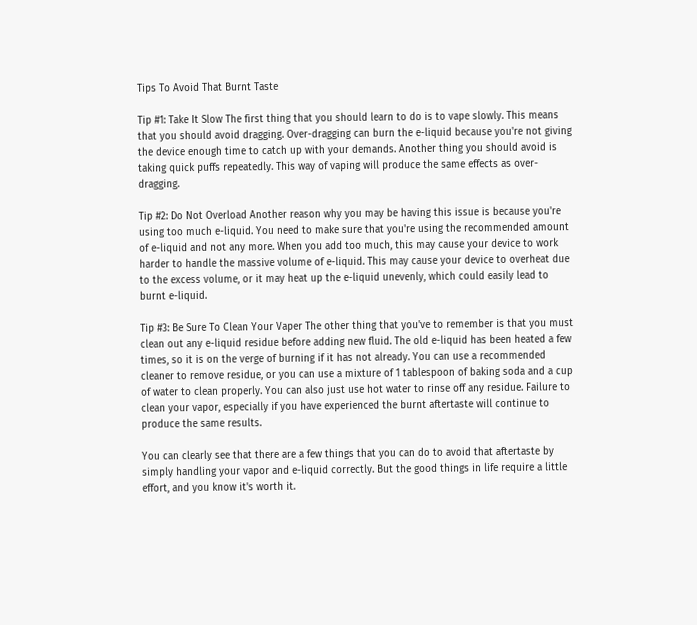Tips To Avoid That Burnt Taste

Tip #1: Take It Slow The first thing that you should learn to do is to vape slowly. This means that you should avoid dragging. Over-dragging can burn the e-liquid because you're not giving the device enough time to catch up with your demands. Another thing you should avoid is taking quick puffs repeatedly. This way of vaping will produce the same effects as over-dragging.

Tip #2: Do Not Overload Another reason why you may be having this issue is because you're using too much e-liquid. You need to make sure that you're using the recommended amount of e-liquid and not any more. When you add too much, this may cause your device to work harder to handle the massive volume of e-liquid. This may cause your device to overheat due to the excess volume, or it may heat up the e-liquid unevenly, which could easily lead to burnt e-liquid.

Tip #3: Be Sure To Clean Your Vaper The other thing that you've to remember is that you must clean out any e-liquid residue before adding new fluid. The old e-liquid has been heated a few times, so it is on the verge of burning if it has not already. You can use a recommended cleaner to remove residue, or you can use a mixture of 1 tablespoon of baking soda and a cup of water to clean properly. You can also just use hot water to rinse off any residue. Failure to clean your vapor, especially if you have experienced the burnt aftertaste will continue to produce the same results.

You can clearly see that there are a few things that you can do to avoid that aftertaste by simply handling your vapor and e-liquid correctly. But the good things in life require a little effort, and you know it's worth it.